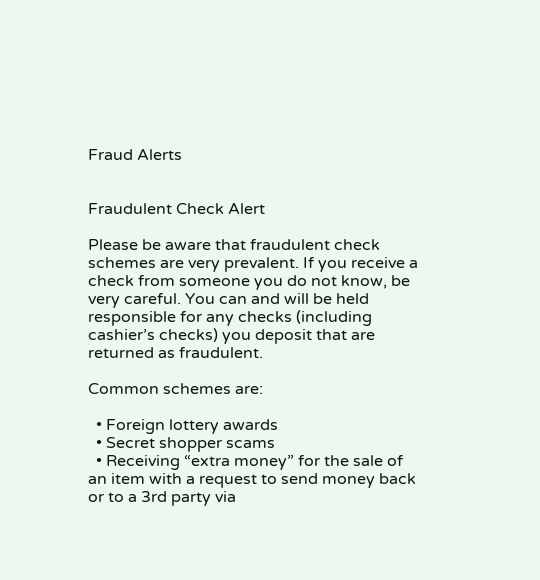Fraud Alerts


Fraudulent Check Alert

Please be aware that fraudulent check schemes are very prevalent. If you receive a check from someone you do not know, be very careful. You can and will be held responsible for any checks (including cashier’s checks) you deposit that are returned as fraudulent.

Common schemes are:

  • Foreign lottery awards
  • Secret shopper scams
  • Receiving “extra money” for the sale of an item with a request to send money back or to a 3rd party via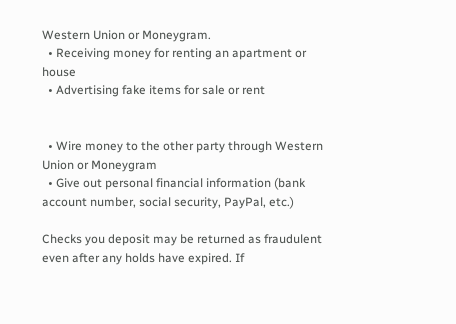Western Union or Moneygram.
  • Receiving money for renting an apartment or house
  • Advertising fake items for sale or rent


  • Wire money to the other party through Western Union or Moneygram
  • Give out personal financial information (bank account number, social security, PayPal, etc.)

Checks you deposit may be returned as fraudulent even after any holds have expired. If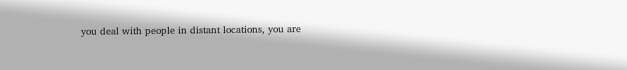you deal with people in distant locations, you are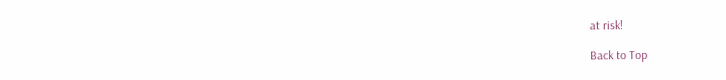at risk!

Back to Top